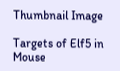Thumbnail Image

Targets of Elf5 in Mouse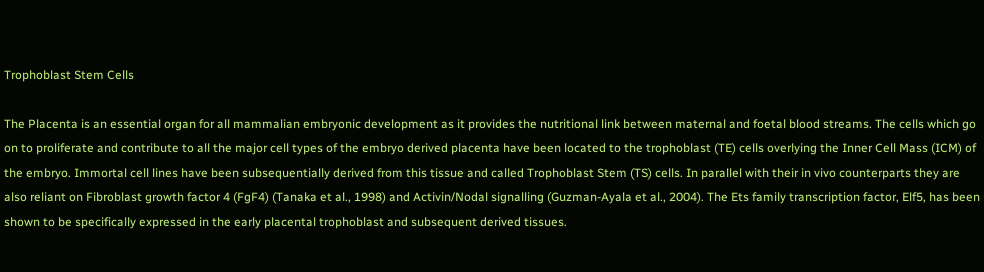Trophoblast Stem Cells

The Placenta is an essential organ for all mammalian embryonic development as it provides the nutritional link between maternal and foetal blood streams. The cells which go on to proliferate and contribute to all the major cell types of the embryo derived placenta have been located to the trophoblast (TE) cells overlying the Inner Cell Mass (ICM) of the embryo. Immortal cell lines have been subsequentially derived from this tissue and called Trophoblast Stem (TS) cells. In parallel with their in vivo counterparts they are also reliant on Fibroblast growth factor 4 (FgF4) (Tanaka et al., 1998) and Activin/Nodal signalling (Guzman-Ayala et al., 2004). The Ets family transcription factor, Elf5, has been shown to be specifically expressed in the early placental trophoblast and subsequent derived tissues.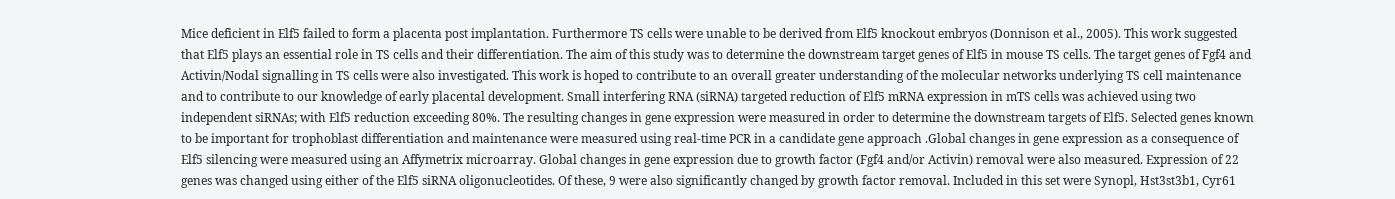Mice deficient in Elf5 failed to form a placenta post implantation. Furthermore TS cells were unable to be derived from Elf5 knockout embryos (Donnison et al., 2005). This work suggested that Elf5 plays an essential role in TS cells and their differentiation. The aim of this study was to determine the downstream target genes of Elf5 in mouse TS cells. The target genes of Fgf4 and Activin/Nodal signalling in TS cells were also investigated. This work is hoped to contribute to an overall greater understanding of the molecular networks underlying TS cell maintenance and to contribute to our knowledge of early placental development. Small interfering RNA (siRNA) targeted reduction of Elf5 mRNA expression in mTS cells was achieved using two independent siRNAs; with Elf5 reduction exceeding 80%. The resulting changes in gene expression were measured in order to determine the downstream targets of Elf5. Selected genes known to be important for trophoblast differentiation and maintenance were measured using real-time PCR in a candidate gene approach .Global changes in gene expression as a consequence of Elf5 silencing were measured using an Affymetrix microarray. Global changes in gene expression due to growth factor (Fgf4 and/or Activin) removal were also measured. Expression of 22 genes was changed using either of the Elf5 siRNA oligonucleotides. Of these, 9 were also significantly changed by growth factor removal. Included in this set were Synopl, Hst3st3b1, Cyr61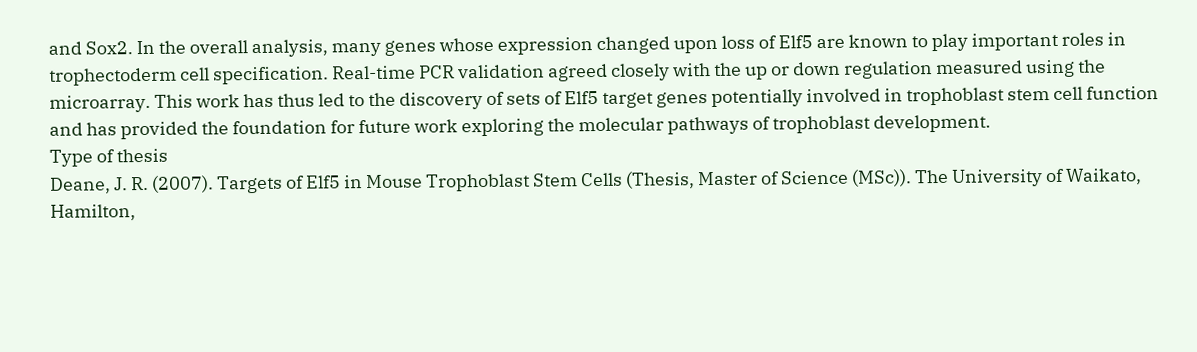and Sox2. In the overall analysis, many genes whose expression changed upon loss of Elf5 are known to play important roles in trophectoderm cell specification. Real-time PCR validation agreed closely with the up or down regulation measured using the microarray. This work has thus led to the discovery of sets of Elf5 target genes potentially involved in trophoblast stem cell function and has provided the foundation for future work exploring the molecular pathways of trophoblast development.
Type of thesis
Deane, J. R. (2007). Targets of Elf5 in Mouse Trophoblast Stem Cells (Thesis, Master of Science (MSc)). The University of Waikato, Hamilton,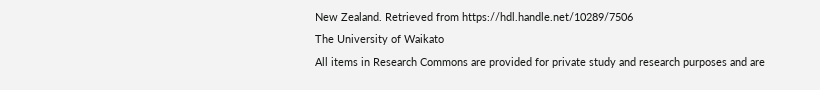New Zealand. Retrieved from https://hdl.handle.net/10289/7506
The University of Waikato
All items in Research Commons are provided for private study and research purposes and are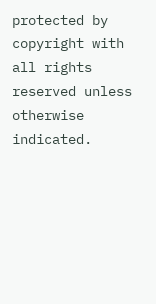protected by copyright with all rights reserved unless otherwise indicated.